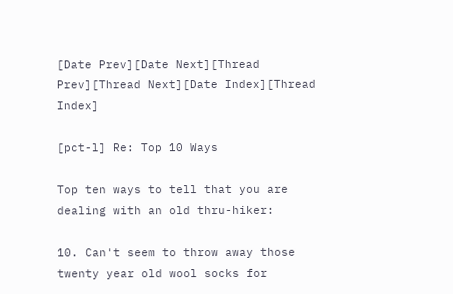[Date Prev][Date Next][Thread Prev][Thread Next][Date Index][Thread Index]

[pct-l] Re: Top 10 Ways

Top ten ways to tell that you are dealing with an old thru-hiker:

10. Can't seem to throw away those twenty year old wool socks for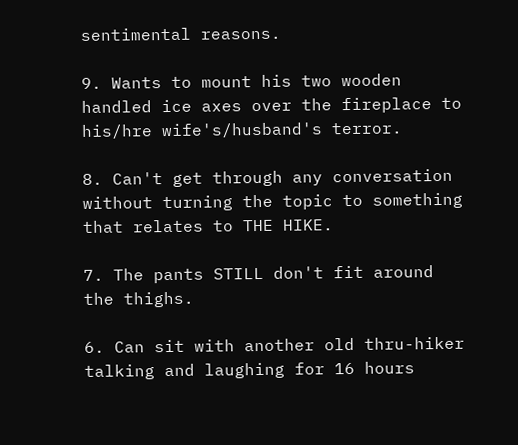sentimental reasons.

9. Wants to mount his two wooden handled ice axes over the fireplace to his/hre wife's/husband's terror.

8. Can't get through any conversation without turning the topic to something that relates to THE HIKE.

7. The pants STILL don't fit around the thighs.

6. Can sit with another old thru-hiker talking and laughing for 16 hours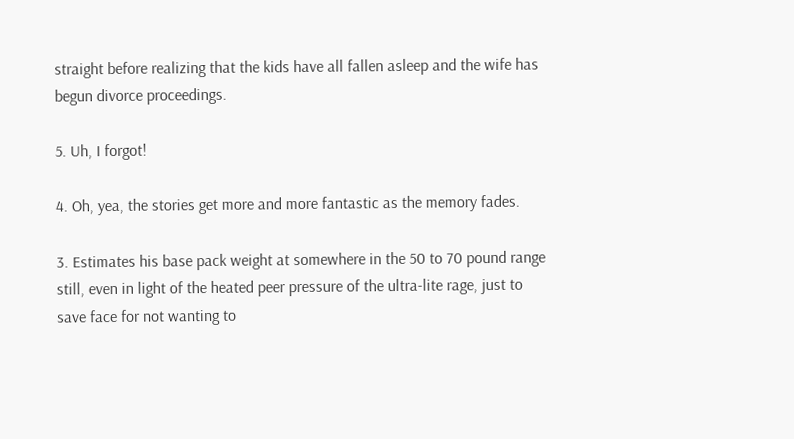straight before realizing that the kids have all fallen asleep and the wife has begun divorce proceedings.

5. Uh, I forgot!

4. Oh, yea, the stories get more and more fantastic as the memory fades.

3. Estimates his base pack weight at somewhere in the 50 to 70 pound range still, even in light of the heated peer pressure of the ultra-lite rage, just to save face for not wanting to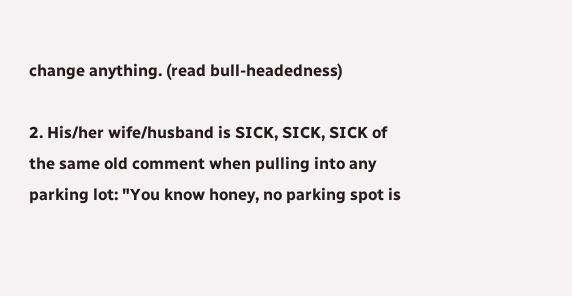change anything. (read bull-headedness)

2. His/her wife/husband is SICK, SICK, SICK of the same old comment when pulling into any parking lot: "You know honey, no parking spot is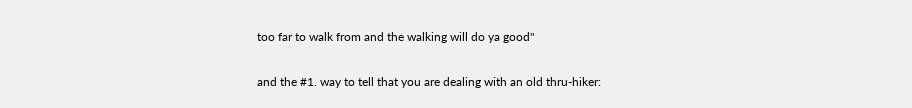too far to walk from and the walking will do ya good"

and the #1. way to tell that you are dealing with an old thru-hiker: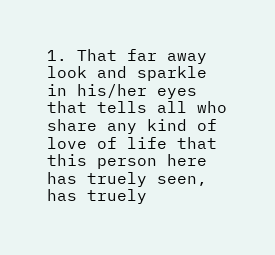1. That far away look and sparkle in his/her eyes that tells all who share any kind of love of life that this person here has truely seen, has truely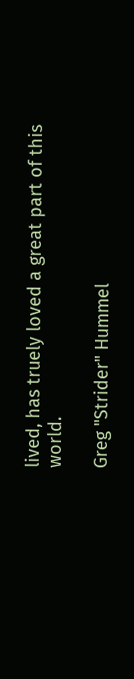lived, has truely loved a great part of this world.

Greg "Strider" Hummel